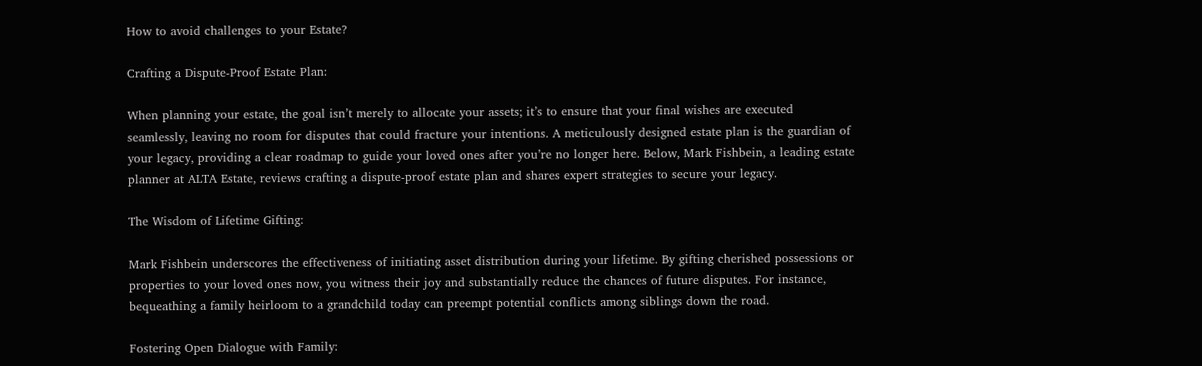How to avoid challenges to your Estate?

Crafting a Dispute-Proof Estate Plan:

When planning your estate, the goal isn’t merely to allocate your assets; it’s to ensure that your final wishes are executed seamlessly, leaving no room for disputes that could fracture your intentions. A meticulously designed estate plan is the guardian of your legacy, providing a clear roadmap to guide your loved ones after you’re no longer here. Below, Mark Fishbein, a leading estate planner at ALTA Estate, reviews crafting a dispute-proof estate plan and shares expert strategies to secure your legacy.

The Wisdom of Lifetime Gifting:

Mark Fishbein underscores the effectiveness of initiating asset distribution during your lifetime. By gifting cherished possessions or properties to your loved ones now, you witness their joy and substantially reduce the chances of future disputes. For instance, bequeathing a family heirloom to a grandchild today can preempt potential conflicts among siblings down the road.

Fostering Open Dialogue with Family: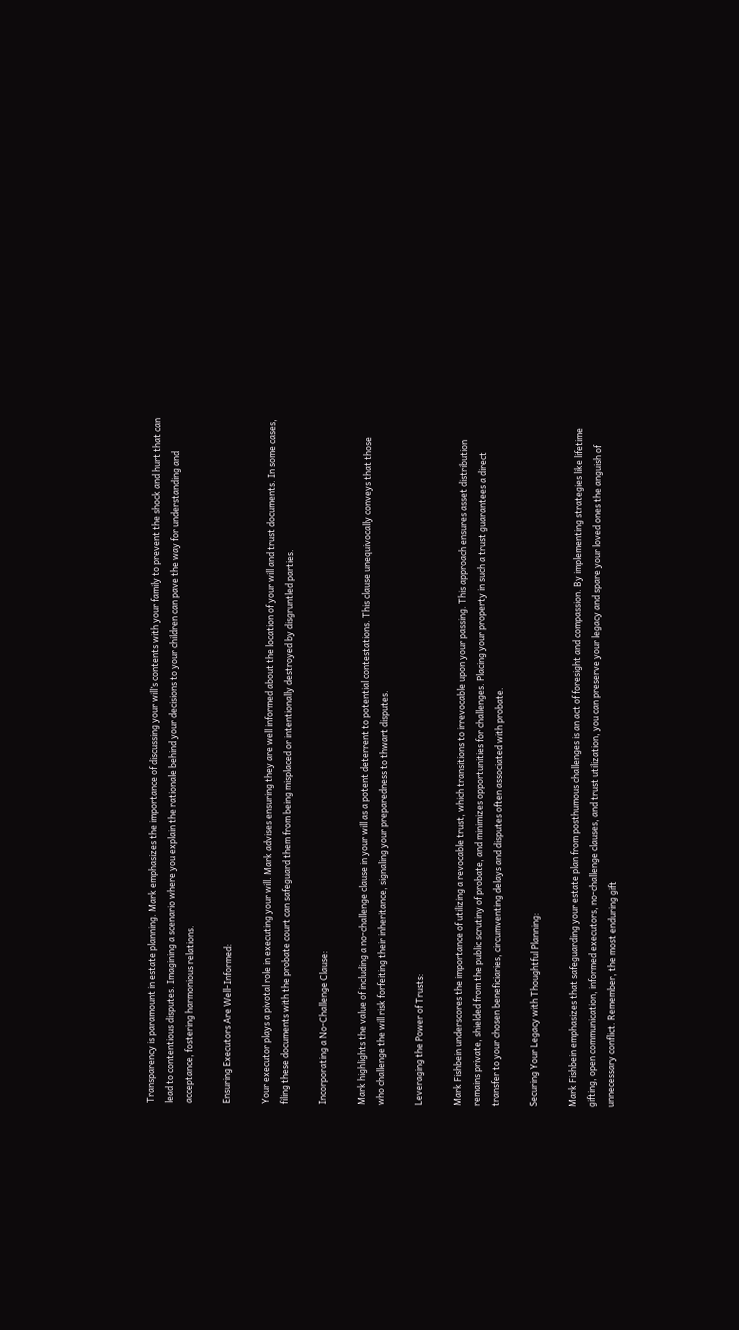Transparency is paramount in estate planning. Mark emphasizes the importance of discussing your will’s contents with your family to prevent the shock and hurt that can lead to contentious disputes. Imagining a scenario where you explain the rationale behind your decisions to your children can pave the way for understanding and acceptance, fostering harmonious relations.

Ensuring Executors Are Well-Informed:

Your executor plays a pivotal role in executing your will. Mark advises ensuring they are well informed about the location of your will and trust documents. In some cases, filing these documents with the probate court can safeguard them from being misplaced or intentionally destroyed by disgruntled parties.

Incorporating a No-Challenge Clause:

Mark highlights the value of including a no-challenge clause in your will as a potent deterrent to potential contestations. This clause unequivocally conveys that those who challenge the will risk forfeiting their inheritance, signaling your preparedness to thwart disputes.

Leveraging the Power of Trusts:

Mark Fishbein underscores the importance of utilizing a revocable trust, which transitions to irrevocable upon your passing. This approach ensures asset distribution remains private, shielded from the public scrutiny of probate, and minimizes opportunities for challenges. Placing your property in such a trust guarantees a direct transfer to your chosen beneficiaries, circumventing delays and disputes often associated with probate.

Securing Your Legacy with Thoughtful Planning:

Mark Fishbein emphasizes that safeguarding your estate plan from posthumous challenges is an act of foresight and compassion. By implementing strategies like lifetime gifting, open communication, informed executors, no-challenge clauses, and trust utilization, you can preserve your legacy and spare your loved ones the anguish of unnecessary conflict. Remember, the most enduring gift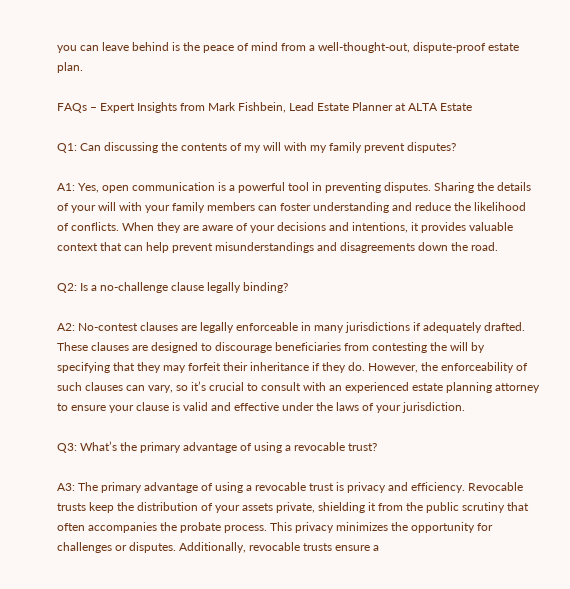you can leave behind is the peace of mind from a well-thought-out, dispute-proof estate plan.

FAQs – Expert Insights from Mark Fishbein, Lead Estate Planner at ALTA Estate

Q1: Can discussing the contents of my will with my family prevent disputes?

A1: Yes, open communication is a powerful tool in preventing disputes. Sharing the details of your will with your family members can foster understanding and reduce the likelihood of conflicts. When they are aware of your decisions and intentions, it provides valuable context that can help prevent misunderstandings and disagreements down the road.

Q2: Is a no-challenge clause legally binding?

A2: No-contest clauses are legally enforceable in many jurisdictions if adequately drafted. These clauses are designed to discourage beneficiaries from contesting the will by specifying that they may forfeit their inheritance if they do. However, the enforceability of such clauses can vary, so it’s crucial to consult with an experienced estate planning attorney to ensure your clause is valid and effective under the laws of your jurisdiction.

Q3: What’s the primary advantage of using a revocable trust?

A3: The primary advantage of using a revocable trust is privacy and efficiency. Revocable trusts keep the distribution of your assets private, shielding it from the public scrutiny that often accompanies the probate process. This privacy minimizes the opportunity for challenges or disputes. Additionally, revocable trusts ensure a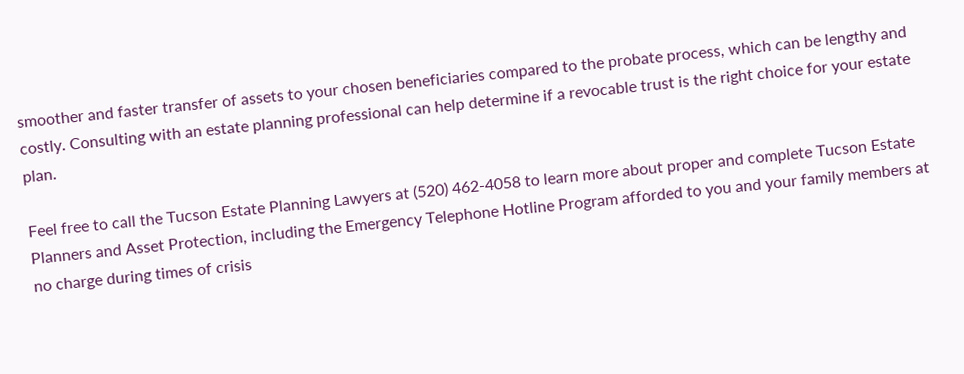smoother and faster transfer of assets to your chosen beneficiaries compared to the probate process, which can be lengthy and costly. Consulting with an estate planning professional can help determine if a revocable trust is the right choice for your estate plan.

Feel free to call the Tucson Estate Planning Lawyers at (520) 462-4058 to learn more about proper and complete Tucson Estate Planners and Asset Protection, including the Emergency Telephone Hotline Program afforded to you and your family members at no charge during times of crisis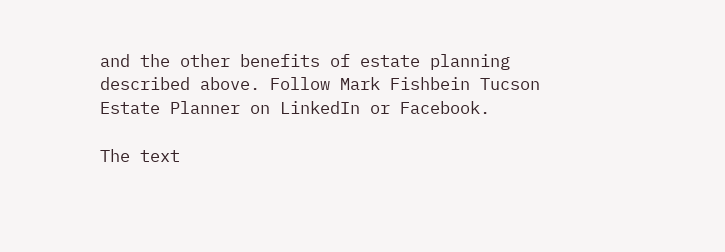and the other benefits of estate planning described above. Follow Mark Fishbein Tucson Estate Planner on LinkedIn or Facebook.

The text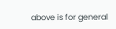above is for general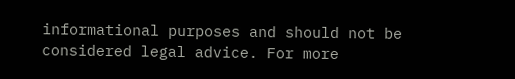informational purposes and should not be considered legal advice. For more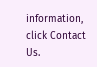information, click Contact Us.